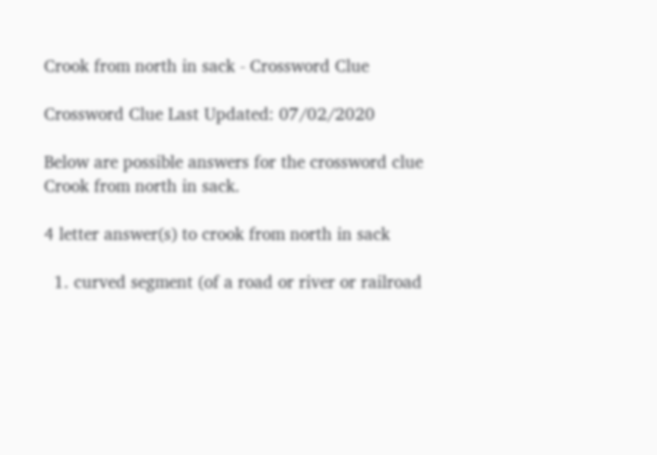Crook from north in sack - Crossword Clue

Crossword Clue Last Updated: 07/02/2020

Below are possible answers for the crossword clue Crook from north in sack.

4 letter answer(s) to crook from north in sack

  1. curved segment (of a road or river or railroad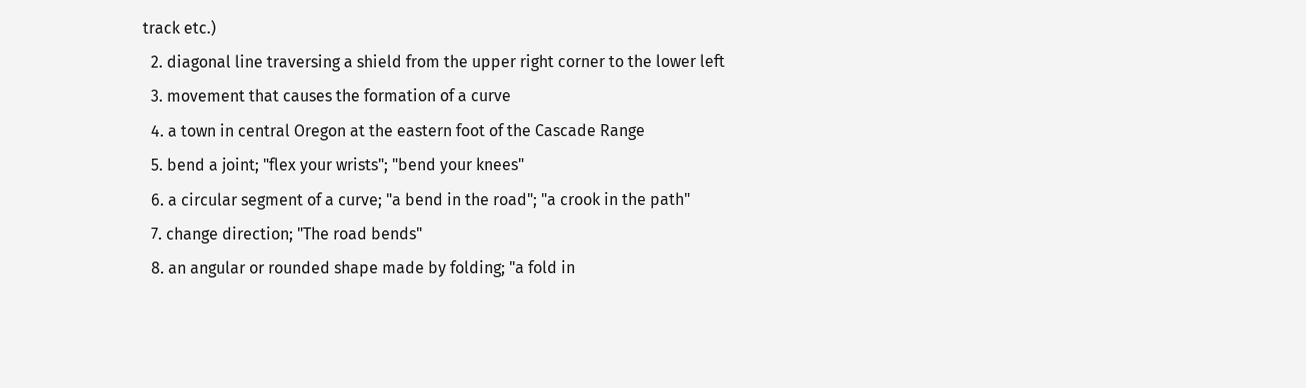track etc.)
  2. diagonal line traversing a shield from the upper right corner to the lower left
  3. movement that causes the formation of a curve
  4. a town in central Oregon at the eastern foot of the Cascade Range
  5. bend a joint; "flex your wrists"; "bend your knees"
  6. a circular segment of a curve; "a bend in the road"; "a crook in the path"
  7. change direction; "The road bends"
  8. an angular or rounded shape made by folding; "a fold in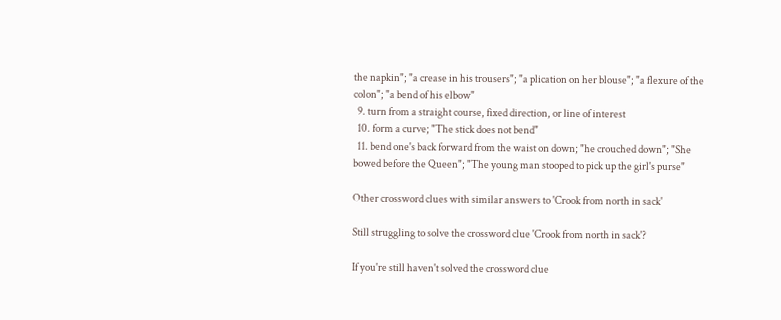the napkin"; "a crease in his trousers"; "a plication on her blouse"; "a flexure of the colon"; "a bend of his elbow"
  9. turn from a straight course, fixed direction, or line of interest
  10. form a curve; "The stick does not bend"
  11. bend one's back forward from the waist on down; "he crouched down"; "She bowed before the Queen"; "The young man stooped to pick up the girl's purse"

Other crossword clues with similar answers to 'Crook from north in sack'

Still struggling to solve the crossword clue 'Crook from north in sack'?

If you're still haven't solved the crossword clue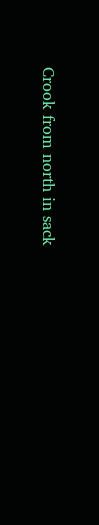Crook from north in sack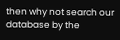then why not search our database by the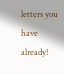letters you have already!